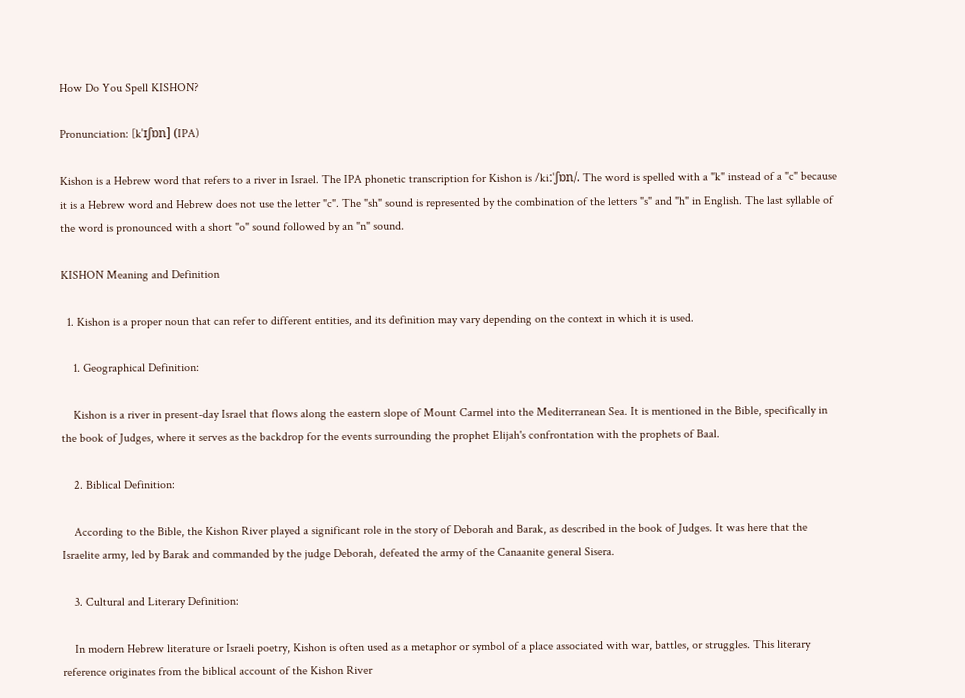How Do You Spell KISHON?

Pronunciation: [kˈɪʃɒn] (IPA)

Kishon is a Hebrew word that refers to a river in Israel. The IPA phonetic transcription for Kishon is /kiːˈʃɒn/. The word is spelled with a "k" instead of a "c" because it is a Hebrew word and Hebrew does not use the letter "c". The "sh" sound is represented by the combination of the letters "s" and "h" in English. The last syllable of the word is pronounced with a short "o" sound followed by an "n" sound.

KISHON Meaning and Definition

  1. Kishon is a proper noun that can refer to different entities, and its definition may vary depending on the context in which it is used.

    1. Geographical Definition:

    Kishon is a river in present-day Israel that flows along the eastern slope of Mount Carmel into the Mediterranean Sea. It is mentioned in the Bible, specifically in the book of Judges, where it serves as the backdrop for the events surrounding the prophet Elijah's confrontation with the prophets of Baal.

    2. Biblical Definition:

    According to the Bible, the Kishon River played a significant role in the story of Deborah and Barak, as described in the book of Judges. It was here that the Israelite army, led by Barak and commanded by the judge Deborah, defeated the army of the Canaanite general Sisera.

    3. Cultural and Literary Definition:

    In modern Hebrew literature or Israeli poetry, Kishon is often used as a metaphor or symbol of a place associated with war, battles, or struggles. This literary reference originates from the biblical account of the Kishon River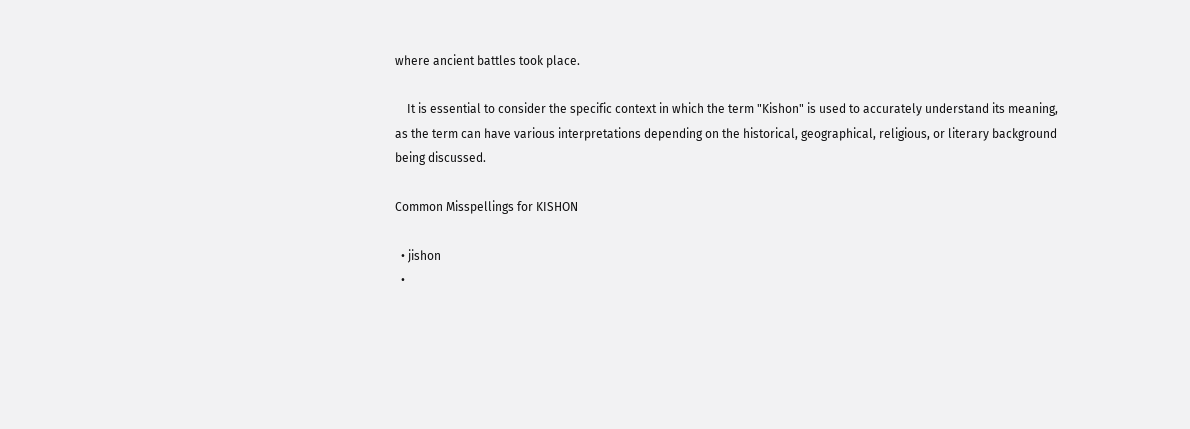where ancient battles took place.

    It is essential to consider the specific context in which the term "Kishon" is used to accurately understand its meaning, as the term can have various interpretations depending on the historical, geographical, religious, or literary background being discussed.

Common Misspellings for KISHON

  • jishon
  •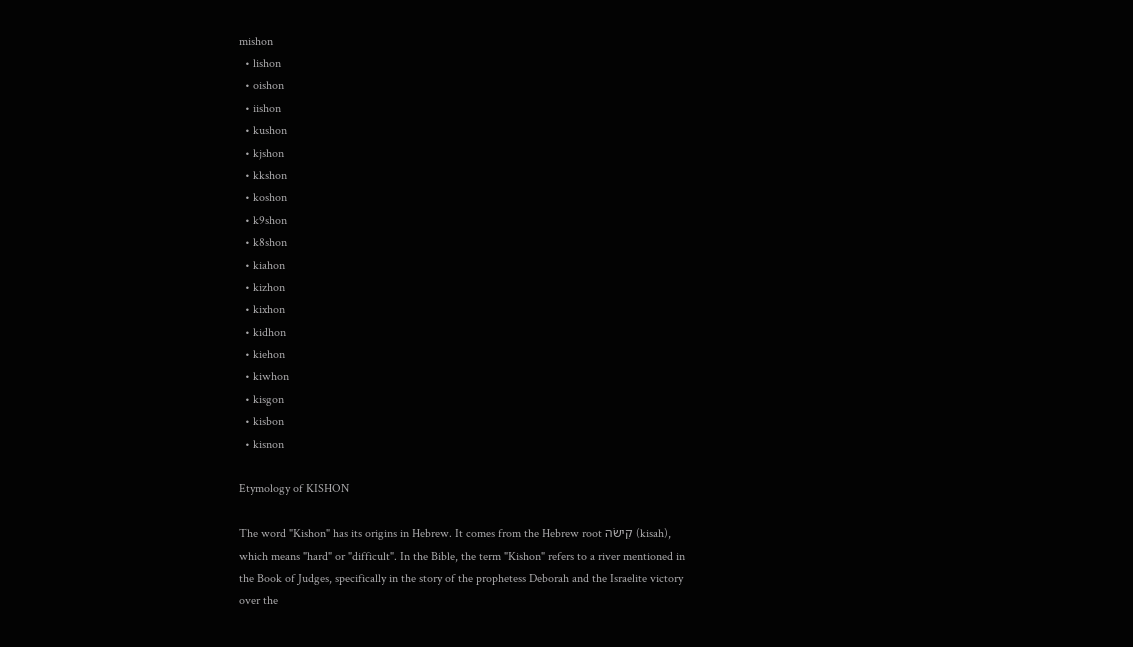mishon
  • lishon
  • oishon
  • iishon
  • kushon
  • kjshon
  • kkshon
  • koshon
  • k9shon
  • k8shon
  • kiahon
  • kizhon
  • kixhon
  • kidhon
  • kiehon
  • kiwhon
  • kisgon
  • kisbon
  • kisnon

Etymology of KISHON

The word "Kishon" has its origins in Hebrew. It comes from the Hebrew root קִישֹׂה (kisah), which means "hard" or "difficult". In the Bible, the term "Kishon" refers to a river mentioned in the Book of Judges, specifically in the story of the prophetess Deborah and the Israelite victory over the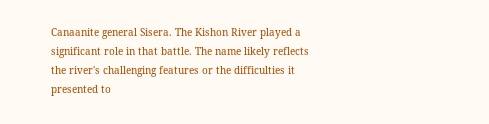Canaanite general Sisera. The Kishon River played a significant role in that battle. The name likely reflects the river's challenging features or the difficulties it presented to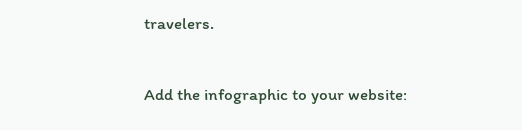travelers.


Add the infographic to your website: